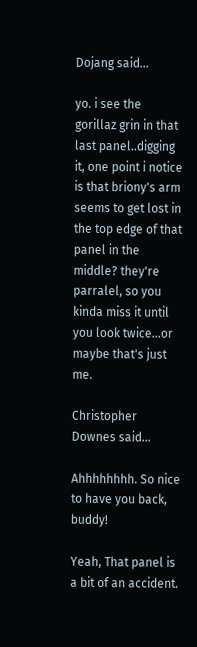Dojang said...

yo. i see the gorillaz grin in that last panel..digging it, one point i notice is that briony's arm seems to get lost in the top edge of that panel in the middle? they're parralel, so you kinda miss it until you look twice...or maybe that's just me.

Christopher Downes said...

Ahhhhhhhh. So nice to have you back, buddy!

Yeah, That panel is a bit of an accident.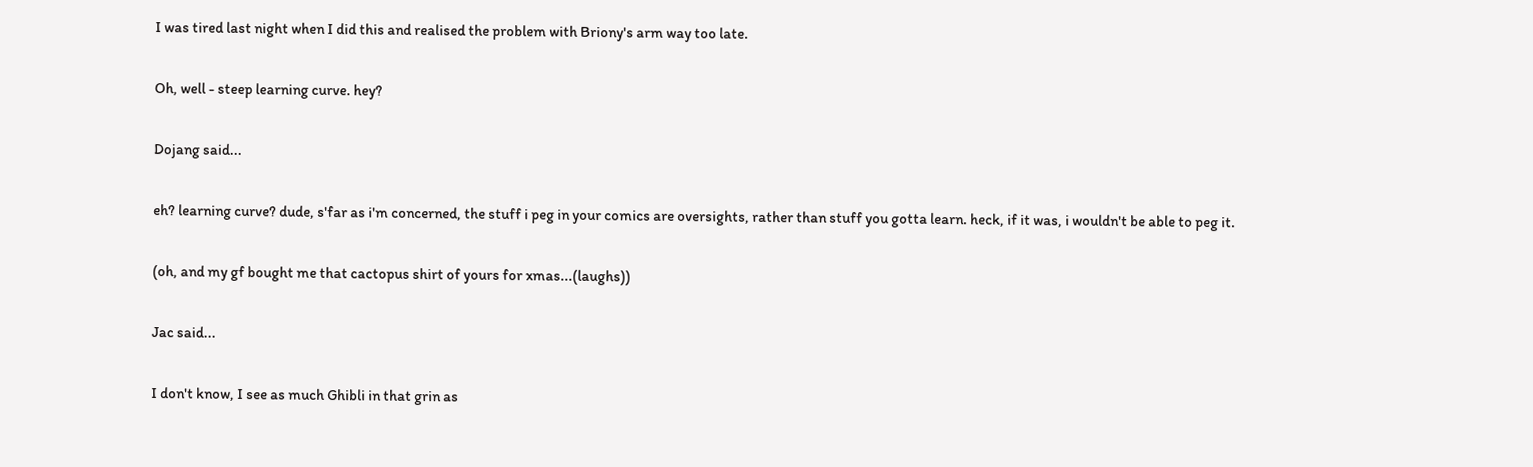I was tired last night when I did this and realised the problem with Briony's arm way too late.

Oh, well - steep learning curve. hey?

Dojang said...

eh? learning curve? dude, s'far as i'm concerned, the stuff i peg in your comics are oversights, rather than stuff you gotta learn. heck, if it was, i wouldn't be able to peg it.

(oh, and my gf bought me that cactopus shirt of yours for xmas...(laughs))

Jac said...

I don't know, I see as much Ghibli in that grin as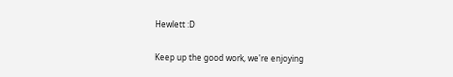Hewlett :D

Keep up the good work, we're enjoying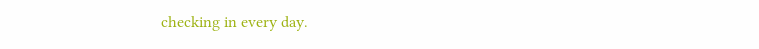checking in every day.